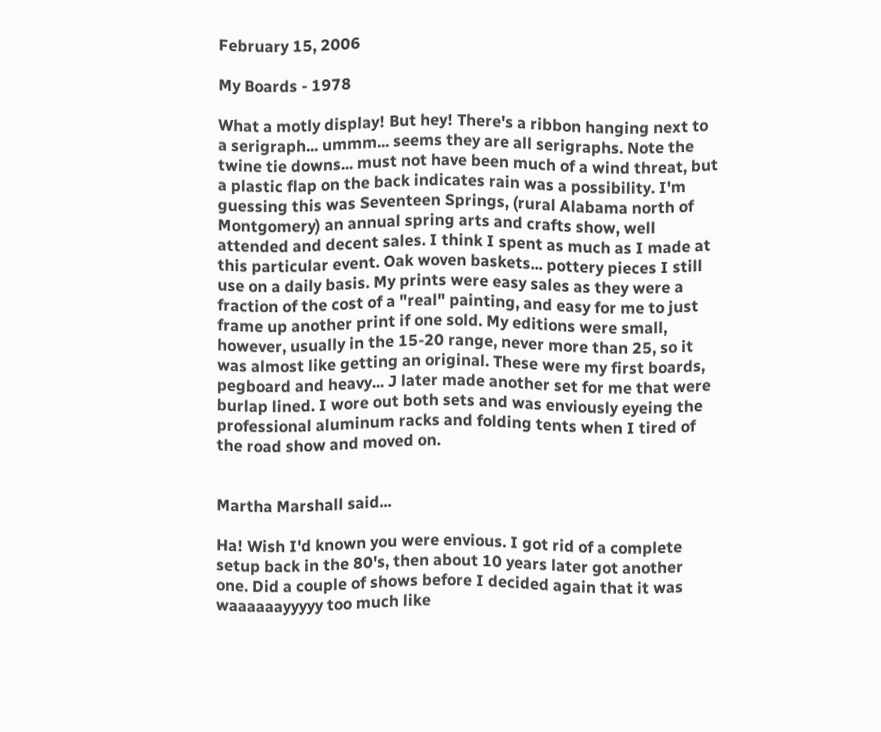February 15, 2006

My Boards - 1978

What a motly display! But hey! There's a ribbon hanging next to a serigraph... ummm... seems they are all serigraphs. Note the twine tie downs... must not have been much of a wind threat, but a plastic flap on the back indicates rain was a possibility. I'm guessing this was Seventeen Springs, (rural Alabama north of Montgomery) an annual spring arts and crafts show, well attended and decent sales. I think I spent as much as I made at this particular event. Oak woven baskets... pottery pieces I still use on a daily basis. My prints were easy sales as they were a fraction of the cost of a "real" painting, and easy for me to just frame up another print if one sold. My editions were small, however, usually in the 15-20 range, never more than 25, so it was almost like getting an original. These were my first boards, pegboard and heavy... J later made another set for me that were burlap lined. I wore out both sets and was enviously eyeing the professional aluminum racks and folding tents when I tired of the road show and moved on.


Martha Marshall said...

Ha! Wish I'd known you were envious. I got rid of a complete setup back in the 80's, then about 10 years later got another one. Did a couple of shows before I decided again that it was waaaaaayyyyy too much like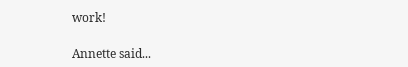work!

Annette said...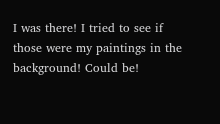I was there! I tried to see if those were my paintings in the background! Could be!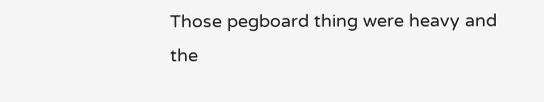Those pegboard thing were heavy and the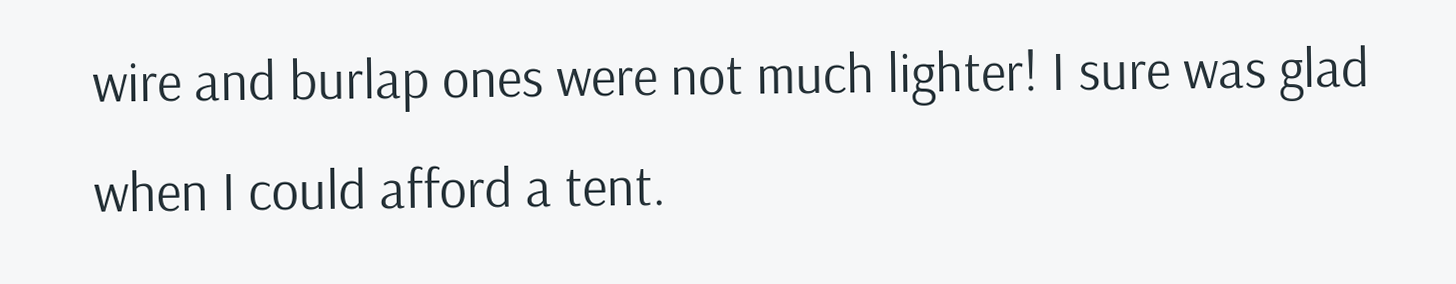wire and burlap ones were not much lighter! I sure was glad when I could afford a tent.